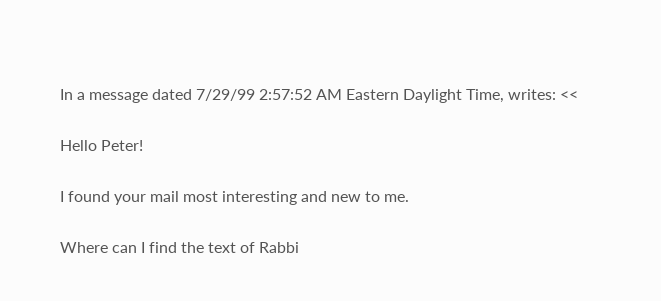In a message dated 7/29/99 2:57:52 AM Eastern Daylight Time, writes: <<

Hello Peter!

I found your mail most interesting and new to me.

Where can I find the text of Rabbi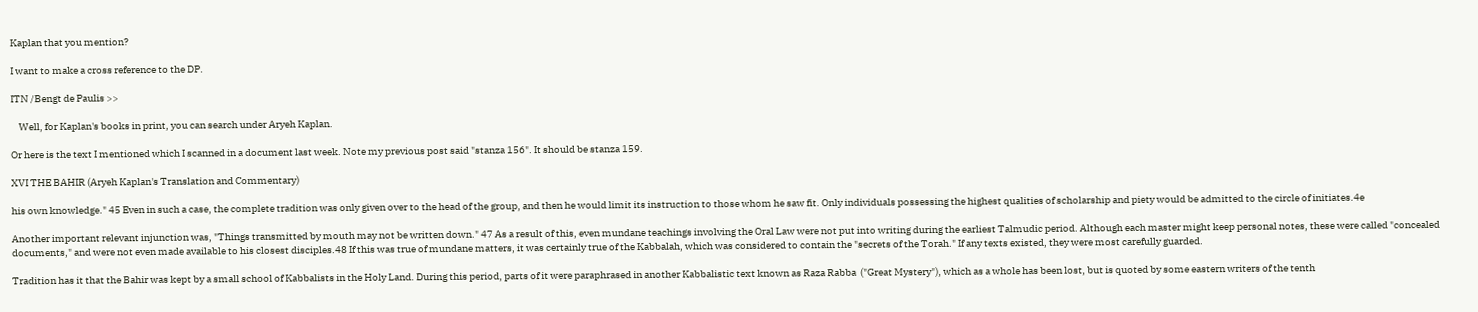Kaplan that you mention?

I want to make a cross reference to the DP.

ITN /Bengt de Paulis >>

    Well, for Kaplan's books in print, you can search under Aryeh Kaplan.

Or here is the text I mentioned which I scanned in a document last week. Note my previous post said "stanza 156". It should be stanza 159.

XVI THE BAHIR (Aryeh Kaplan's Translation and Commentary)

his own knowledge." 45 Even in such a case, the complete tradition was only given over to the head of the group, and then he would limit its instruction to those whom he saw fit. Only individuals possessing the highest qualities of scholarship and piety would be admitted to the circle of initiates.4e

Another important relevant injunction was, "Things transmitted by mouth may not be written down." 47 As a result of this, even mundane teachings involving the Oral Law were not put into writing during the earliest Talmudic period. Although each master might keep personal notes, these were called "concealed documents," and were not even made available to his closest disciples.48 If this was true of mundane matters, it was certainly true of the Kabbalah, which was considered to contain the "secrets of the Torah." If any texts existed, they were most carefully guarded.

Tradition has it that the Bahir was kept by a small school of Kabbalists in the Holy Land. During this period, parts of it were paraphrased in another Kabbalistic text known as Raza Rabba  ("Great Mystery"), which as a whole has been lost, but is quoted by some eastern writers of the tenth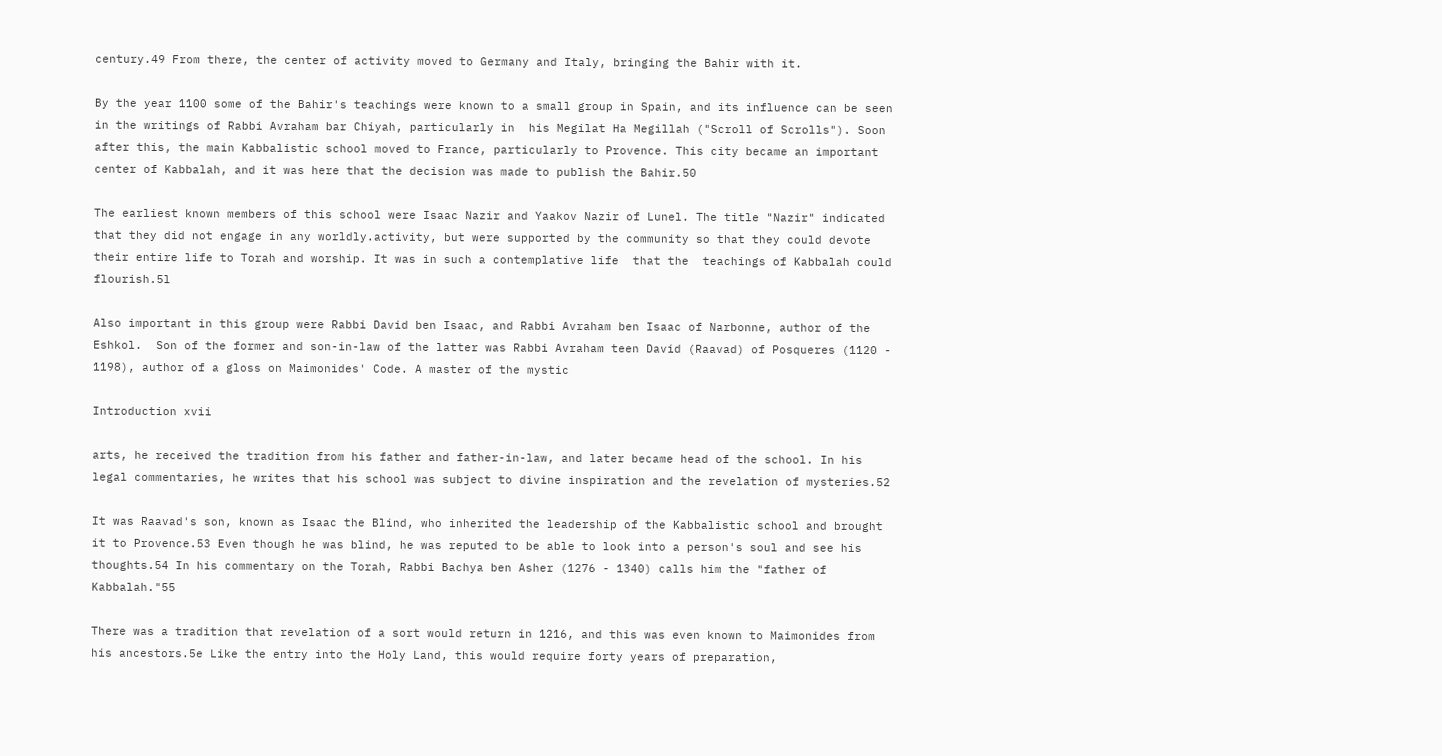century.49 From there, the center of activity moved to Germany and Italy, bringing the Bahir with it.

By the year 1100 some of the Bahir's teachings were known to a small group in Spain, and its influence can be seen in the writings of Rabbi Avraham bar Chiyah, particularly in  his Megilat Ha Megillah ("Scroll of Scrolls"). Soon after this, the main Kabbalistic school moved to France, particularly to Provence. This city became an important center of Kabbalah, and it was here that the decision was made to publish the Bahir.50

The earliest known members of this school were Isaac Nazir and Yaakov Nazir of Lunel. The title "Nazir" indicated  that they did not engage in any worldly.activity, but were supported by the community so that they could devote their entire life to Torah and worship. It was in such a contemplative life  that the  teachings of Kabbalah could flourish.5l

Also important in this group were Rabbi David ben Isaac, and Rabbi Avraham ben Isaac of Narbonne, author of the Eshkol.  Son of the former and son-in-law of the latter was Rabbi Avraham teen David (Raavad) of Posqueres (1120 - 1198), author of a gloss on Maimonides' Code. A master of the mystic

Introduction xvii

arts, he received the tradition from his father and father-in-law, and later became head of the school. In his legal commentaries, he writes that his school was subject to divine inspiration and the revelation of mysteries.52

It was Raavad's son, known as Isaac the Blind, who inherited the leadership of the Kabbalistic school and brought it to Provence.53 Even though he was blind, he was reputed to be able to look into a person's soul and see his thoughts.54 In his commentary on the Torah, Rabbi Bachya ben Asher (1276 - 1340) calls him the "father of Kabbalah."55

There was a tradition that revelation of a sort would return in 1216, and this was even known to Maimonides from his ancestors.5e Like the entry into the Holy Land, this would require forty years of preparation,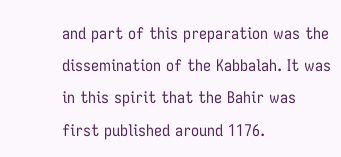and part of this preparation was the dissemination of the Kabbalah. It was in this spirit that the Bahir was first published around 1176.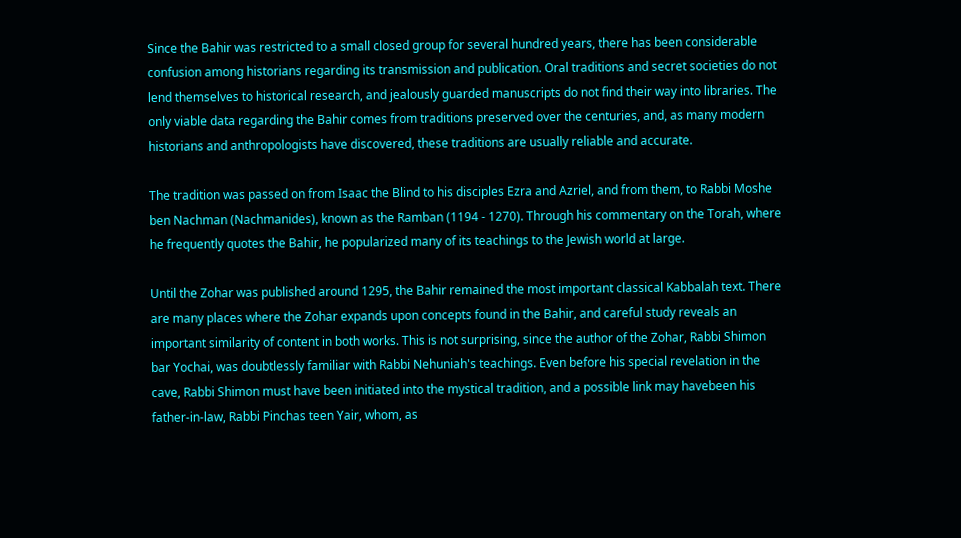Since the Bahir was restricted to a small closed group for several hundred years, there has been considerable confusion among historians regarding its transmission and publication. Oral traditions and secret societies do not lend themselves to historical research, and jealously guarded manuscripts do not find their way into libraries. The only viable data regarding the Bahir comes from traditions preserved over the centuries, and, as many modern historians and anthropologists have discovered, these traditions are usually reliable and accurate.

The tradition was passed on from Isaac the Blind to his disciples Ezra and Azriel, and from them, to Rabbi Moshe ben Nachman (Nachmanides), known as the Ramban (1194 - 1270). Through his commentary on the Torah, where he frequently quotes the Bahir, he popularized many of its teachings to the Jewish world at large.

Until the Zohar was published around 1295, the Bahir remained the most important classical Kabbalah text. There are many places where the Zohar expands upon concepts found in the Bahir, and careful study reveals an important similarity of content in both works. This is not surprising, since the author of the Zohar, Rabbi Shimon bar Yochai, was doubtlessly familiar with Rabbi Nehuniah's teachings. Even before his special revelation in the cave, Rabbi Shimon must have been initiated into the mystical tradition, and a possible link may havebeen his father-in-law, Rabbi Pinchas teen Yair, whom, as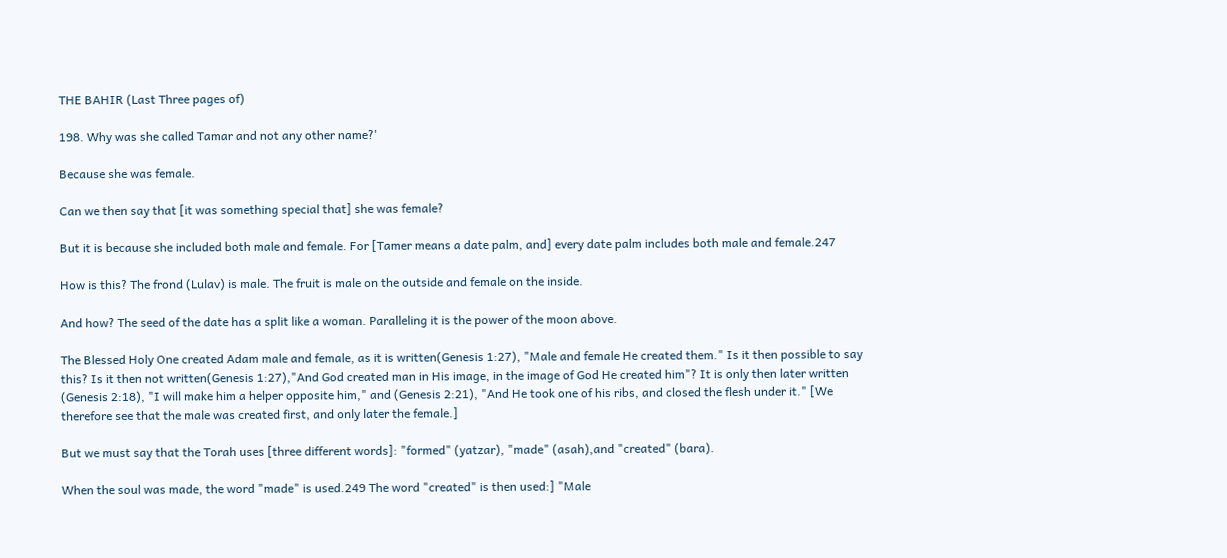THE BAHIR (Last Three pages of)

198. Why was she called Tamar and not any other name?'

Because she was female.

Can we then say that [it was something special that] she was female?

But it is because she included both male and female. For [Tamer means a date palm, and] every date palm includes both male and female.247

How is this? The frond (Lulav) is male. The fruit is male on the outside and female on the inside.

And how? The seed of the date has a split like a woman. Paralleling it is the power of the moon above.

The Blessed Holy One created Adam male and female, as it is written(Genesis 1:27), "Male and female He created them." Is it then possible to say this? Is it then not written(Genesis 1:27),"And God created man in His image, in the image of God He created him"? It is only then later written (Genesis 2:18), "I will make him a helper opposite him," and (Genesis 2:21), "And He took one of his ribs, and closed the flesh under it." [We therefore see that the male was created first, and only later the female.]

But we must say that the Torah uses [three different words]: "formed" (yatzar), "made" (asah),and "created" (bara).

When the soul was made, the word "made" is used.249 The word "created" is then used:] "Male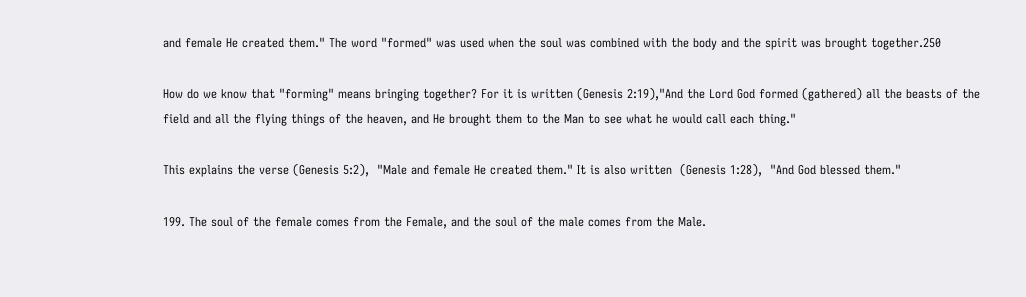and female He created them." The word "formed" was used when the soul was combined with the body and the spirit was brought together.250

How do we know that "forming" means bringing together? For it is written (Genesis 2:19),"And the Lord God formed (gathered) all the beasts of the field and all the flying things of the heaven, and He brought them to the Man to see what he would call each thing."

This explains the verse (Genesis 5:2),  "Male and female He created them." It is also written  (Genesis 1:28),  "And God blessed them."

199. The soul of the female comes from the Female, and the soul of the male comes from the Male.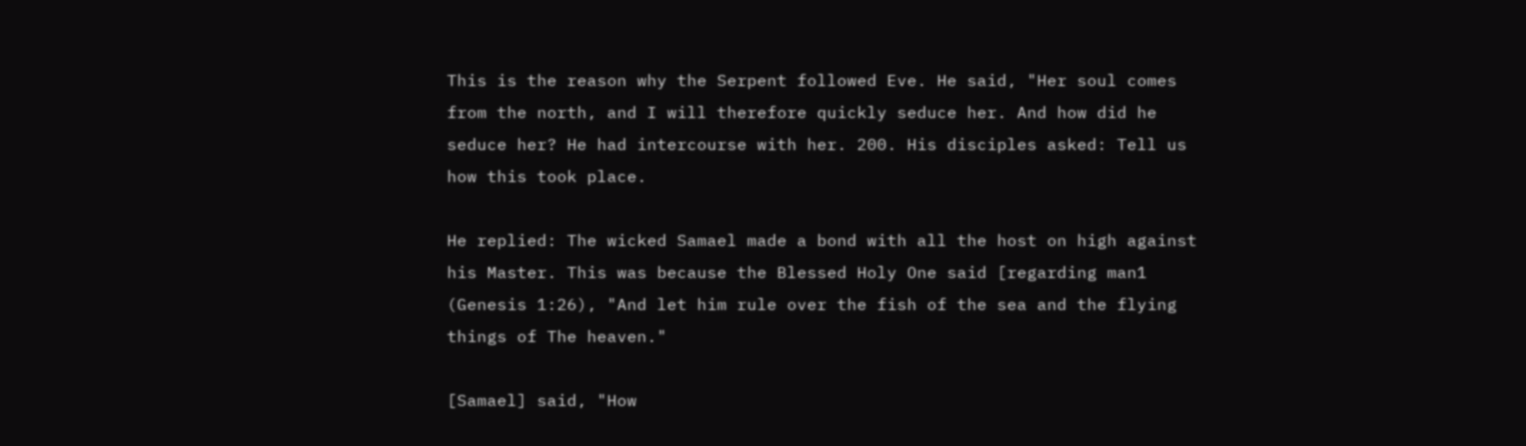This is the reason why the Serpent followed Eve. He said, "Her soul comes from the north, and I will therefore quickly seduce her. And how did he seduce her? He had intercourse with her. 200. His disciples asked: Tell us how this took place.

He replied: The wicked Samael made a bond with all the host on high against his Master. This was because the Blessed Holy One said [regarding man1 (Genesis 1:26), "And let him rule over the fish of the sea and the flying things of The heaven."

[Samael] said, "How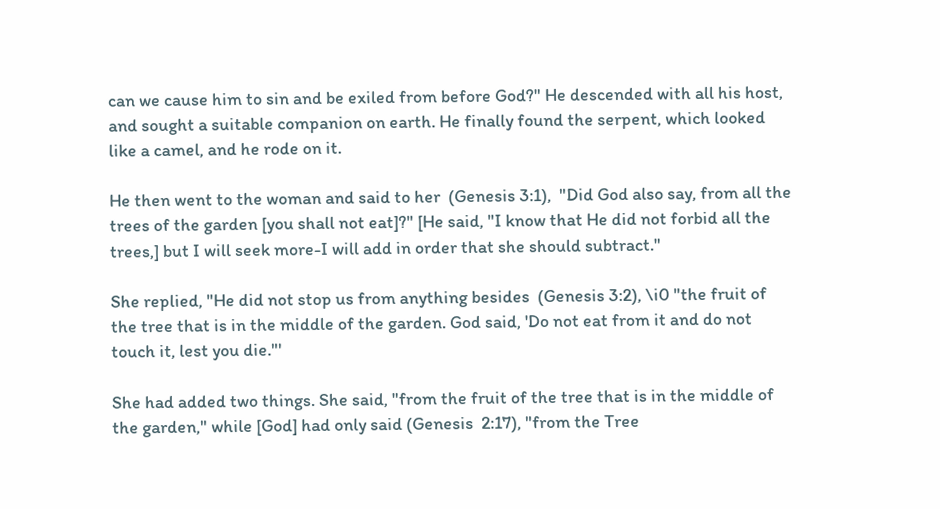can we cause him to sin and be exiled from before God?" He descended with all his host, and sought a suitable companion on earth. He finally found the serpent, which looked like a camel, and he rode on it.

He then went to the woman and said to her  (Genesis 3:1),  "Did God also say, from all the trees of the garden [you shall not eat]?" [He said, "I know that He did not forbid all the trees,] but I will seek more-I will add in order that she should subtract."

She replied, "He did not stop us from anything besides  (Genesis 3:2), \i0 "the fruit of the tree that is in the middle of the garden. God said, 'Do not eat from it and do not touch it, lest you die."'

She had added two things. She said, "from the fruit of the tree that is in the middle of the garden," while [God] had only said (Genesis  2:17), "from the Tree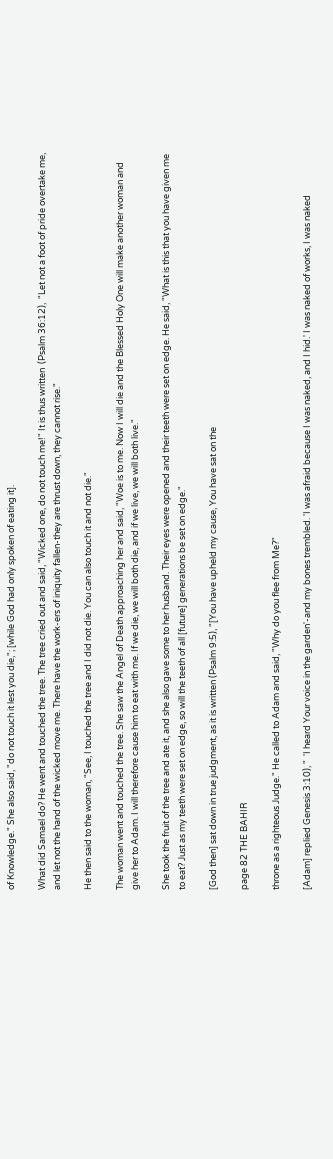of Knowledge." She also said, "do not touch it lest you die,"; [while God had only spoken of eating it].

What did Samael do? He went and touched the tree. The tree cried out and said, "Wicked one, do not touch me!" It is thus written  (Psalm 36:12),  "Let not a foot of pride overtake me, and let not the hand of the wicked move me. There have the work-ers of iniquity fallen-they are thrust down, they cannot rise."

He then said to the woman, "See, I touched the tree and I did not die. You can also touch it and not die."

The woman went and touched the tree. She saw the Angel of Death approaching her and said, "Woe is to me. Now I will die and the Blessed Holy One will make another woman and give her to Adam. I will therefore cause him to eat with me. If we die, we will both die, and if we live, we will both live."

She took the fruit of the tree and ate it, and she also gave some to her husband. Their eyes were opened and their teeth were set on edge. He said, "What is this that you have given me to eat? Just as my teeth were set on edge, so will the teeth of all [future] generations be set on edge."

[God then] sat down in true judgment, as it is written (Psalm 9:5), "[You have upheld my cause, You have sat on the

page 82 THE BAHIR

throne as a righteous Judge." He called to Adam and said, "Why do you flee from Me?"

[Adam] replied Genesis 3:10), "  'I heard Your voice in the garden'-and my bones trembled. 'I was afraid because I was naked, and I hid.' I was naked of works, I was naked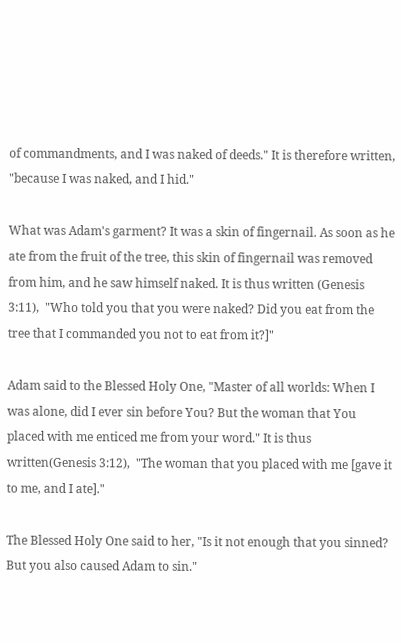of commandments, and I was naked of deeds." It is therefore written, "because I was naked, and I hid."

What was Adam's garment? It was a skin of fingernail. As soon as he ate from the fruit of the tree, this skin of fingernail was removed from him, and he saw himself naked. It is thus written (Genesis 3:11),  "Who told you that you were naked? Did you eat from the tree that I commanded you not to eat from it?]"

Adam said to the Blessed Holy One, "Master of all worlds: When I was alone, did I ever sin before You? But the woman that You placed with me enticed me from your word." It is thus written(Genesis 3:12),  "The woman that you placed with me [gave it to me, and I ate]."

The Blessed Holy One said to her, "Is it not enough that you sinned? But you also caused Adam to sin."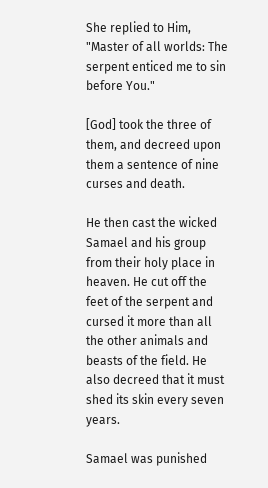She replied to Him, "Master of all worlds: The serpent enticed me to sin before You."

[God] took the three of them, and decreed upon them a sentence of nine curses and death.

He then cast the wicked Samael and his group from their holy place in heaven. He cut off the feet of the serpent and cursed it more than all the other animals and beasts of the field. He also decreed that it must shed its skin every seven years.

Samael was punished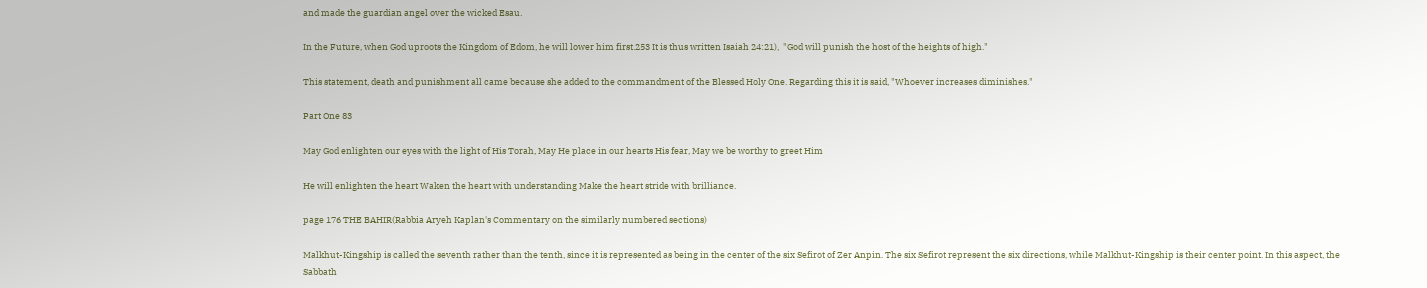and made the guardian angel over the wicked Esau.

In the Future, when God uproots the Kingdom of Edom, he will lower him first.253 It is thus written Isaiah 24:21),  "God will punish the host of the heights of high."

This statement, death and punishment all came because she added to the commandment of the Blessed Holy One. Regarding this it is said, "Whoever increases diminishes."

Part One 83

May God enlighten our eyes with the light of His Torah, May He place in our hearts His fear, May we be worthy to greet Him

He will enlighten the heart Waken the heart with understanding Make the heart stride with brilliance.

page 176 THE BAHIR(Rabbia Aryeh Kaplan's Commentary on the similarly numbered sections)

Malkhut-Kingship is called the seventh rather than the tenth, since it is represented as being in the center of the six Sefirot of Zer Anpin. The six Sefirot represent the six directions, while Malkhut-Kingship is their center point. In this aspect, the Sabbath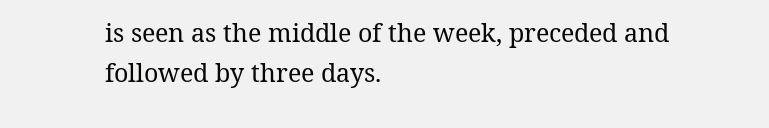is seen as the middle of the week, preceded and followed by three days.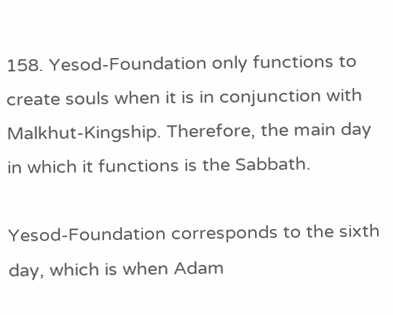158. Yesod-Foundation only functions to create souls when it is in conjunction with Malkhut-Kingship. Therefore, the main day in which it functions is the Sabbath.

Yesod-Foundation corresponds to the sixth day, which is when Adam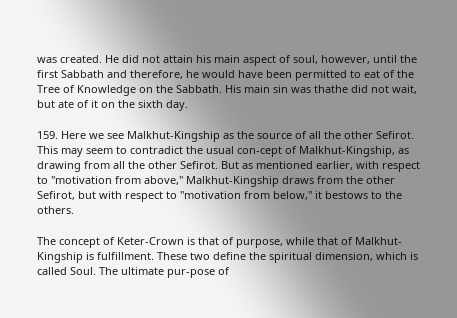was created. He did not attain his main aspect of soul, however, until the first Sabbath and therefore, he would have been permitted to eat of the Tree of Knowledge on the Sabbath. His main sin was thathe did not wait, but ate of it on the sixth day.

159. Here we see Malkhut-Kingship as the source of all the other Sefirot. This may seem to contradict the usual con-cept of Malkhut-Kingship, as drawing from all the other Sefirot. But as mentioned earlier, with respect to "motivation from above," Malkhut-Kingship draws from the other Sefirot, but with respect to "motivation from below," it bestows to the others.

The concept of Keter-Crown is that of purpose, while that of Malkhut-Kingship is fulfillment. These two define the spiritual dimension, which is called Soul. The ultimate pur-pose of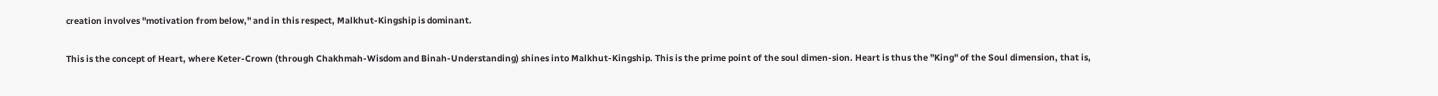creation involves "motivation from below," and in this respect, Malkhut-Kingship is dominant.

This is the concept of Heart, where Keter-Crown (through Chakhmah-Wisdom and Binah-Understanding) shines into Malkhut-Kingship. This is the prime point of the soul dimen-sion. Heart is thus the "King" of the Soul dimension, that is,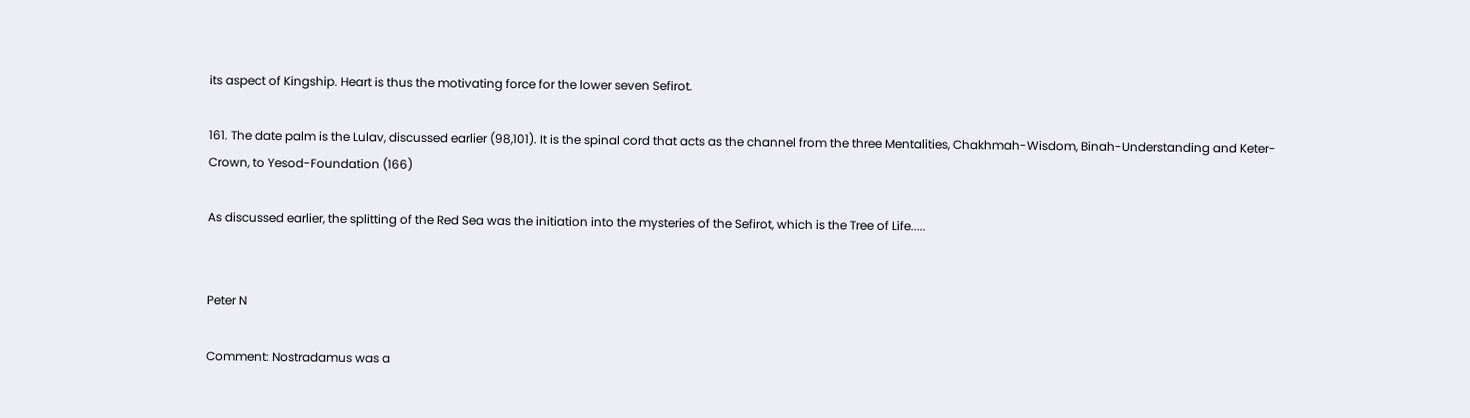its aspect of Kingship. Heart is thus the motivating force for the lower seven Sefirot.

161. The date palm is the Lulav, discussed earlier (98,101). It is the spinal cord that acts as the channel from the three Mentalities, Chakhmah-Wisdom, Binah-Understanding and Keter-Crown, to Yesod-Foundation (166)

As discussed earlier, the splitting of the Red Sea was the initiation into the mysteries of the Sefirot, which is the Tree of Life.....


Peter N

Comment: Nostradamus was a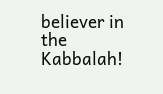believer in the Kabbalah!